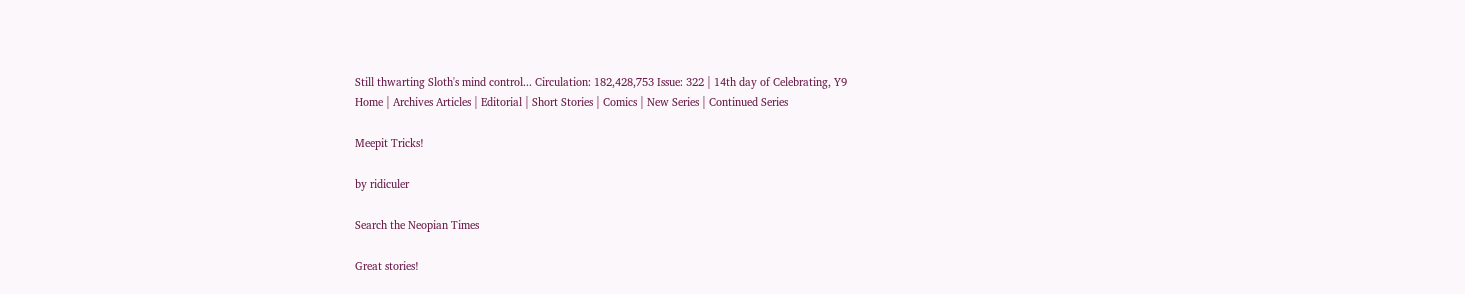Still thwarting Sloth's mind control... Circulation: 182,428,753 Issue: 322 | 14th day of Celebrating, Y9
Home | Archives Articles | Editorial | Short Stories | Comics | New Series | Continued Series

Meepit Tricks!

by ridiculer

Search the Neopian Times

Great stories!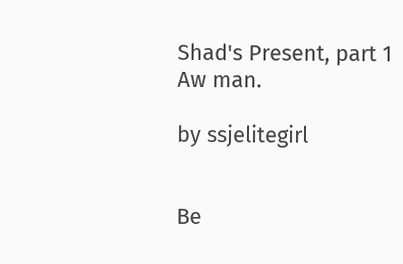Shad's Present, part 1
Aw man.

by ssjelitegirl


Be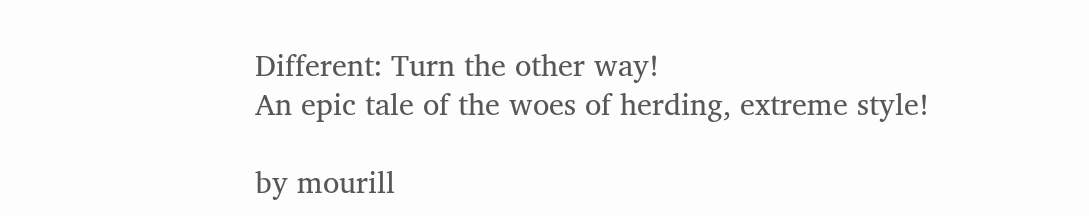Different: Turn the other way!
An epic tale of the woes of herding, extreme style!

by mourill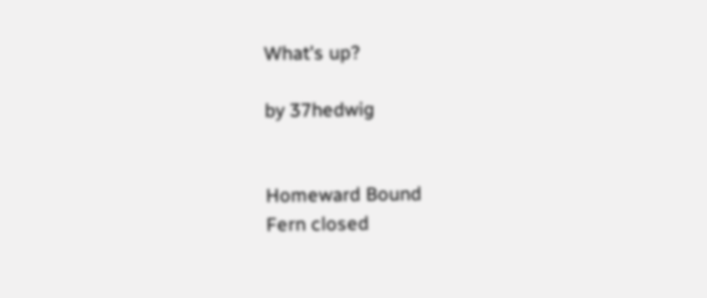What's up?

by 37hedwig


Homeward Bound
Fern closed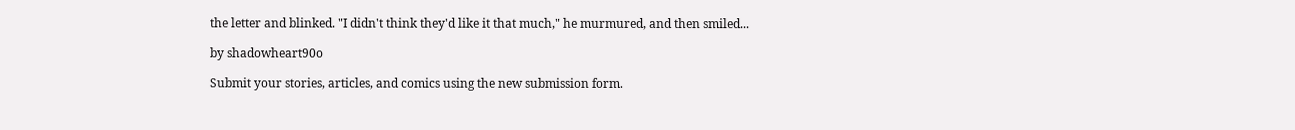the letter and blinked. "I didn't think they'd like it that much," he murmured, and then smiled...

by shadowheart90o

Submit your stories, articles, and comics using the new submission form.